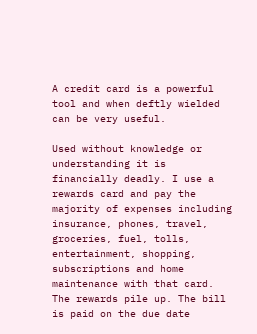A credit card is a powerful tool and when deftly wielded can be very useful.

Used without knowledge or understanding it is financially deadly. I use a rewards card and pay the majority of expenses including insurance, phones, travel, groceries, fuel, tolls, entertainment, shopping, subscriptions and home maintenance with that card. The rewards pile up. The bill is paid on the due date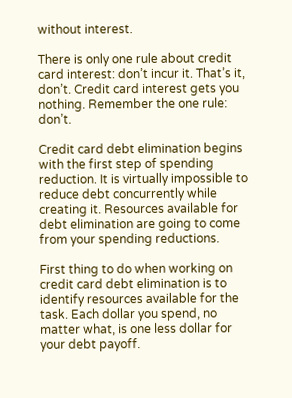without interest.

There is only one rule about credit card interest: don’t incur it. That’s it, don’t. Credit card interest gets you nothing. Remember the one rule: don’t.

Credit card debt elimination begins with the first step of spending reduction. It is virtually impossible to reduce debt concurrently while creating it. Resources available for debt elimination are going to come from your spending reductions.

First thing to do when working on credit card debt elimination is to identify resources available for the task. Each dollar you spend, no matter what, is one less dollar for your debt payoff.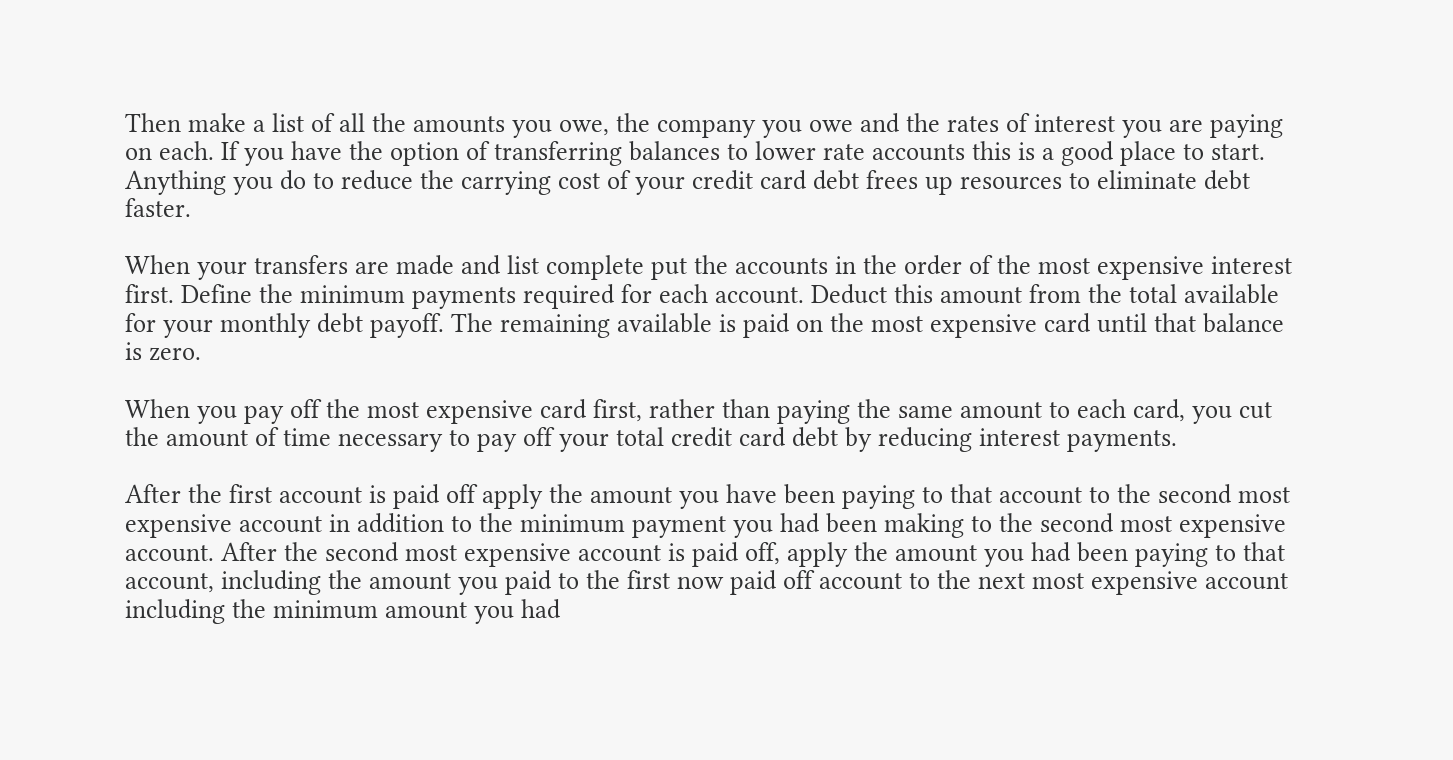Then make a list of all the amounts you owe, the company you owe and the rates of interest you are paying on each. If you have the option of transferring balances to lower rate accounts this is a good place to start. Anything you do to reduce the carrying cost of your credit card debt frees up resources to eliminate debt faster.

When your transfers are made and list complete put the accounts in the order of the most expensive interest first. Define the minimum payments required for each account. Deduct this amount from the total available for your monthly debt payoff. The remaining available is paid on the most expensive card until that balance is zero.

When you pay off the most expensive card first, rather than paying the same amount to each card, you cut the amount of time necessary to pay off your total credit card debt by reducing interest payments.

After the first account is paid off apply the amount you have been paying to that account to the second most expensive account in addition to the minimum payment you had been making to the second most expensive account. After the second most expensive account is paid off, apply the amount you had been paying to that account, including the amount you paid to the first now paid off account to the next most expensive account including the minimum amount you had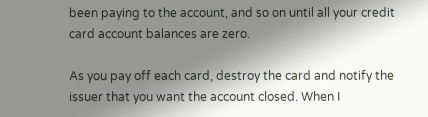been paying to the account, and so on until all your credit card account balances are zero.

As you pay off each card, destroy the card and notify the issuer that you want the account closed. When I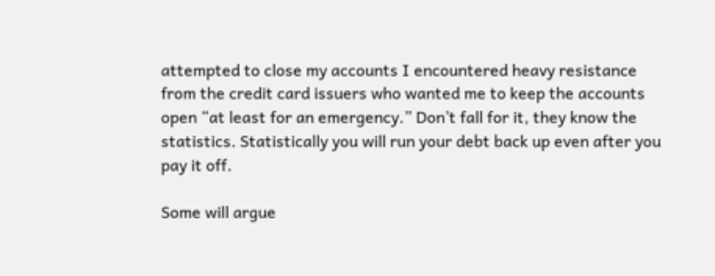attempted to close my accounts I encountered heavy resistance from the credit card issuers who wanted me to keep the accounts open “at least for an emergency.” Don’t fall for it, they know the statistics. Statistically you will run your debt back up even after you pay it off.

Some will argue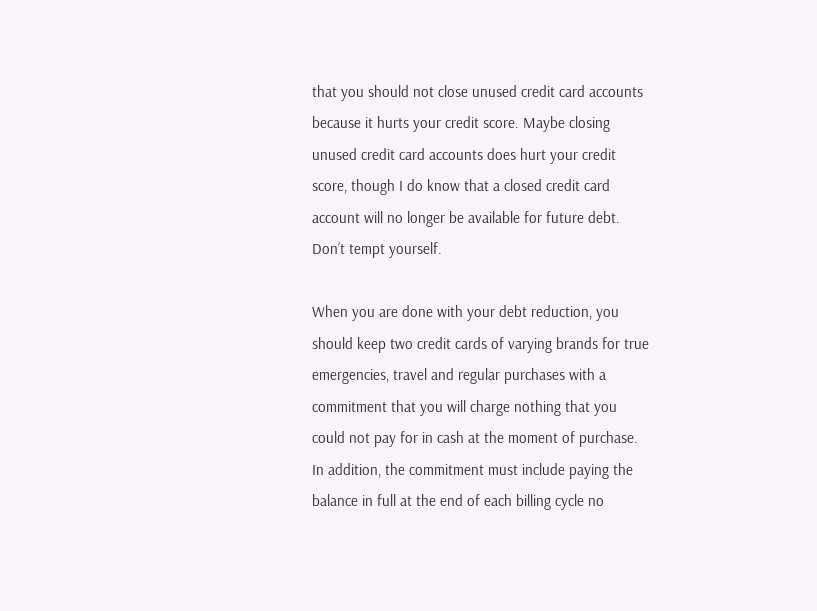that you should not close unused credit card accounts because it hurts your credit score. Maybe closing unused credit card accounts does hurt your credit score, though I do know that a closed credit card account will no longer be available for future debt. Don’t tempt yourself.

When you are done with your debt reduction, you should keep two credit cards of varying brands for true emergencies, travel and regular purchases with a commitment that you will charge nothing that you could not pay for in cash at the moment of purchase. In addition, the commitment must include paying the balance in full at the end of each billing cycle no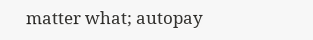matter what; autopay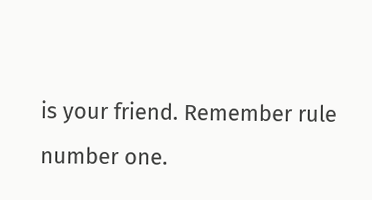is your friend. Remember rule number one.